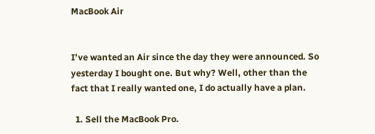MacBook Air


I’ve wanted an Air since the day they were announced. So yesterday I bought one. But why? Well, other than the fact that I really wanted one, I do actually have a plan.

  1. Sell the MacBook Pro.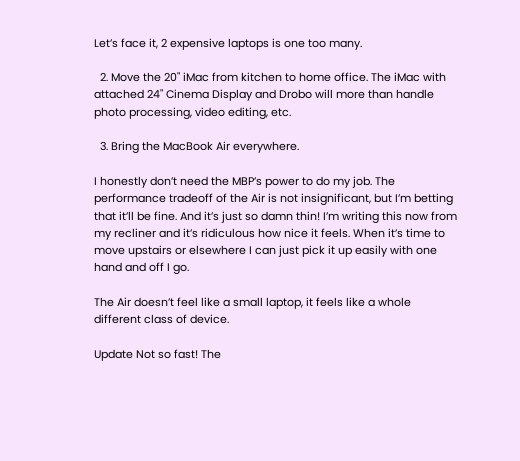Let’s face it, 2 expensive laptops is one too many.

  2. Move the 20" iMac from kitchen to home office. The iMac with attached 24" Cinema Display and Drobo will more than handle photo processing, video editing, etc.

  3. Bring the MacBook Air everywhere.

I honestly don’t need the MBP’s power to do my job. The performance tradeoff of the Air is not insignificant, but I’m betting that it’ll be fine. And it’s just so damn thin! I’m writing this now from my recliner and it’s ridiculous how nice it feels. When it’s time to move upstairs or elsewhere I can just pick it up easily with one hand and off I go.

The Air doesn’t feel like a small laptop, it feels like a whole different class of device.

Update Not so fast! The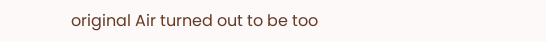original Air turned out to be too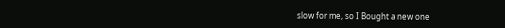slow for me, so I Bought a new one